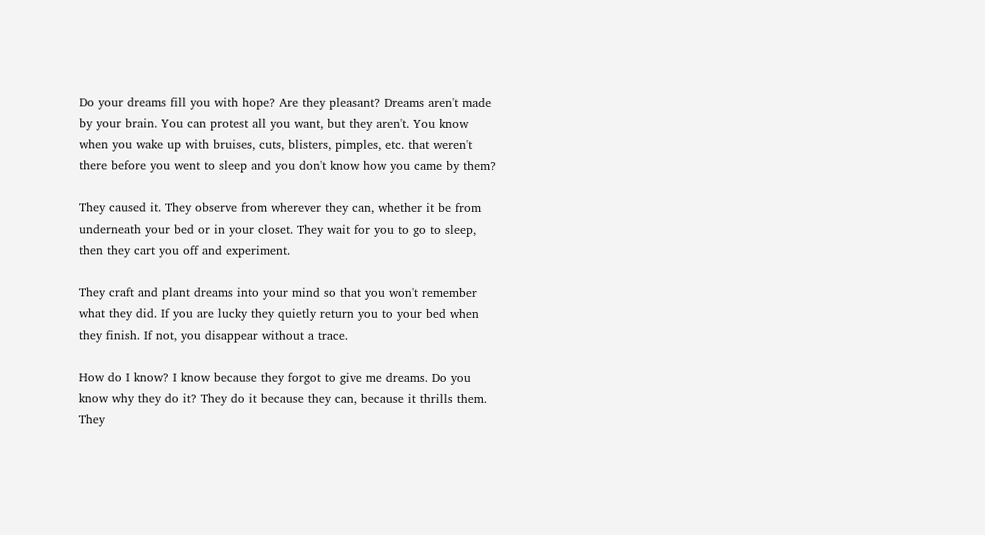Do your dreams fill you with hope? Are they pleasant? Dreams aren't made by your brain. You can protest all you want, but they aren't. You know when you wake up with bruises, cuts, blisters, pimples, etc. that weren't there before you went to sleep and you don't know how you came by them?

They caused it. They observe from wherever they can, whether it be from underneath your bed or in your closet. They wait for you to go to sleep, then they cart you off and experiment.

They craft and plant dreams into your mind so that you won't remember what they did. If you are lucky they quietly return you to your bed when they finish. If not, you disappear without a trace.

How do I know? I know because they forgot to give me dreams. Do you know why they do it? They do it because they can, because it thrills them. They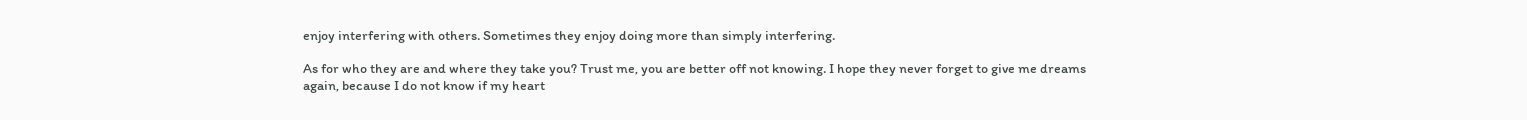enjoy interfering with others. Sometimes they enjoy doing more than simply interfering.

As for who they are and where they take you? Trust me, you are better off not knowing. I hope they never forget to give me dreams again, because I do not know if my heart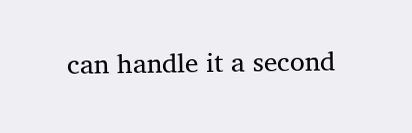can handle it a second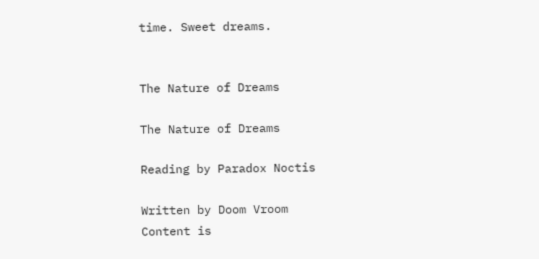time. Sweet dreams.


The Nature of Dreams

The Nature of Dreams

Reading by Paradox Noctis

Written by Doom Vroom
Content is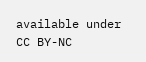available under CC BY-NC